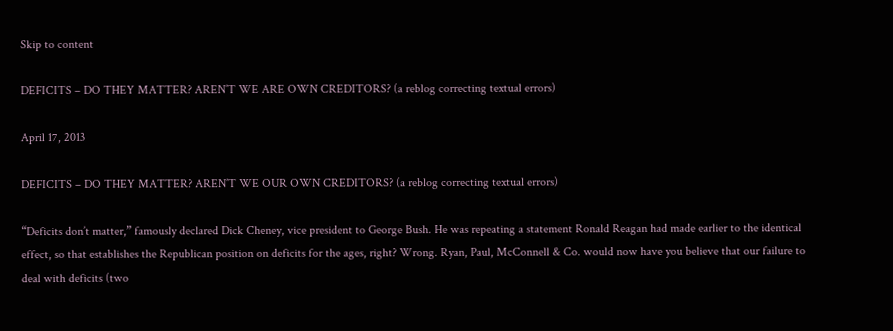Skip to content

DEFICITS – DO THEY MATTER? AREN’T WE ARE OWN CREDITORS? (a reblog correcting textual errors)

April 17, 2013

DEFICITS – DO THEY MATTER? AREN’T WE OUR OWN CREDITORS? (a reblog correcting textual errors)

“Deficits don’t matter,” famously declared Dick Cheney, vice president to George Bush. He was repeating a statement Ronald Reagan had made earlier to the identical effect, so that establishes the Republican position on deficits for the ages, right? Wrong. Ryan, Paul, McConnell & Co. would now have you believe that our failure to deal with deficits (two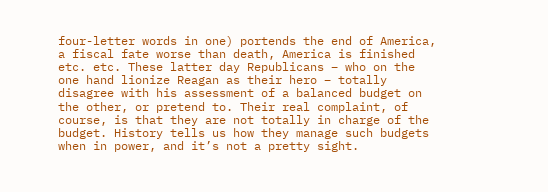four-letter words in one) portends the end of America, a fiscal fate worse than death, America is finished etc. etc. These latter day Republicans – who on the one hand lionize Reagan as their hero – totally disagree with his assessment of a balanced budget on the other, or pretend to. Their real complaint, of course, is that they are not totally in charge of the budget. History tells us how they manage such budgets when in power, and it’s not a pretty sight.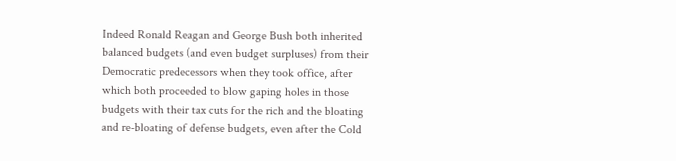Indeed Ronald Reagan and George Bush both inherited balanced budgets (and even budget surpluses) from their Democratic predecessors when they took office, after which both proceeded to blow gaping holes in those budgets with their tax cuts for the rich and the bloating and re-bloating of defense budgets, even after the Cold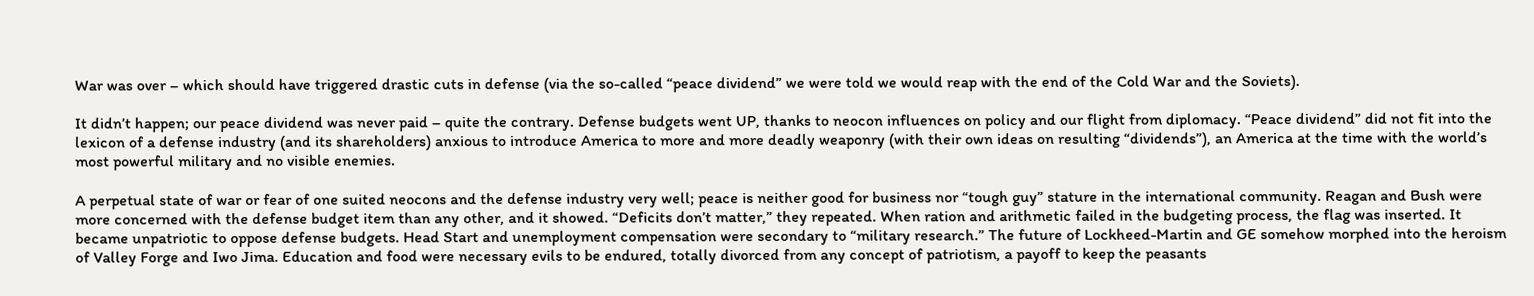War was over – which should have triggered drastic cuts in defense (via the so-called “peace dividend” we were told we would reap with the end of the Cold War and the Soviets).

It didn’t happen; our peace dividend was never paid – quite the contrary. Defense budgets went UP, thanks to neocon influences on policy and our flight from diplomacy. “Peace dividend” did not fit into the lexicon of a defense industry (and its shareholders) anxious to introduce America to more and more deadly weaponry (with their own ideas on resulting “dividends”), an America at the time with the world’s most powerful military and no visible enemies.

A perpetual state of war or fear of one suited neocons and the defense industry very well; peace is neither good for business nor “tough guy” stature in the international community. Reagan and Bush were more concerned with the defense budget item than any other, and it showed. “Deficits don’t matter,” they repeated. When ration and arithmetic failed in the budgeting process, the flag was inserted. It became unpatriotic to oppose defense budgets. Head Start and unemployment compensation were secondary to “military research.” The future of Lockheed-Martin and GE somehow morphed into the heroism of Valley Forge and Iwo Jima. Education and food were necessary evils to be endured, totally divorced from any concept of patriotism, a payoff to keep the peasants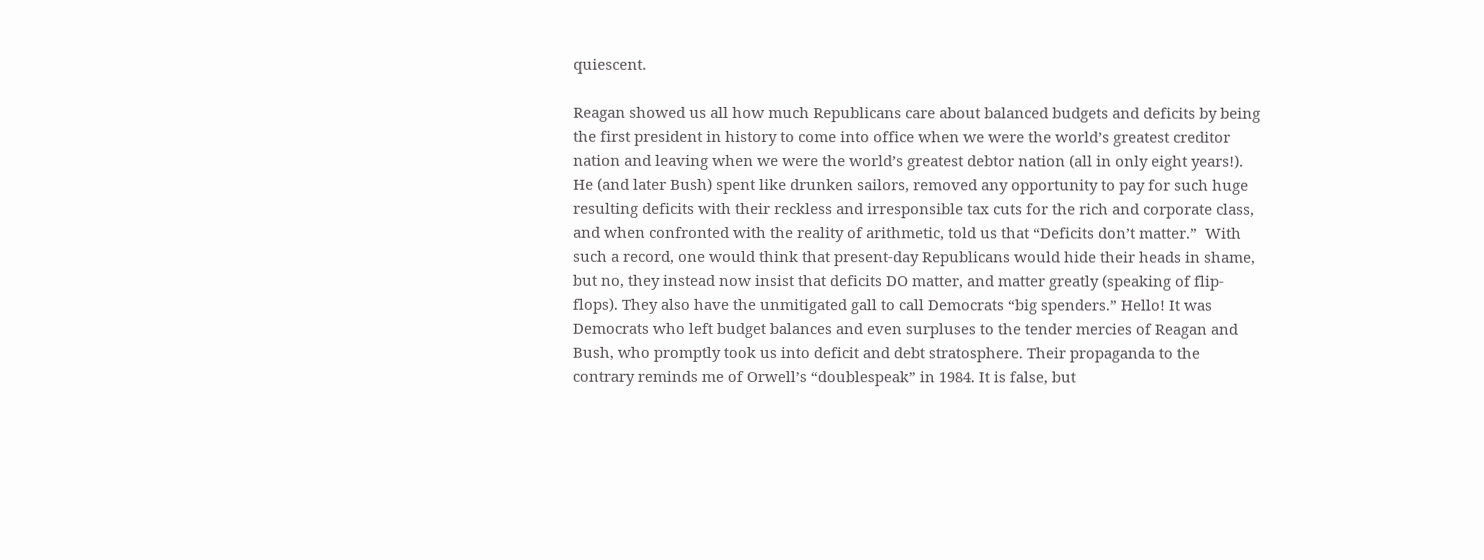quiescent.

Reagan showed us all how much Republicans care about balanced budgets and deficits by being the first president in history to come into office when we were the world’s greatest creditor nation and leaving when we were the world’s greatest debtor nation (all in only eight years!). He (and later Bush) spent like drunken sailors, removed any opportunity to pay for such huge resulting deficits with their reckless and irresponsible tax cuts for the rich and corporate class, and when confronted with the reality of arithmetic, told us that “Deficits don’t matter.”  With such a record, one would think that present-day Republicans would hide their heads in shame, but no, they instead now insist that deficits DO matter, and matter greatly (speaking of flip-flops). They also have the unmitigated gall to call Democrats “big spenders.” Hello! It was Democrats who left budget balances and even surpluses to the tender mercies of Reagan and Bush, who promptly took us into deficit and debt stratosphere. Their propaganda to the contrary reminds me of Orwell’s “doublespeak” in 1984. It is false, but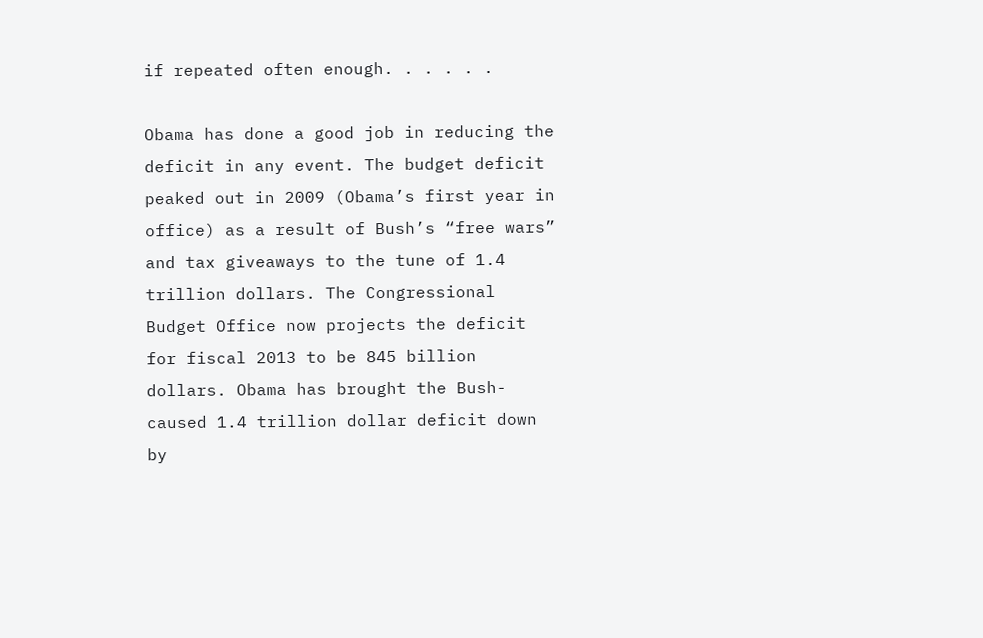if repeated often enough. . . . . .

Obama has done a good job in reducing the deficit in any event. The budget deficit peaked out in 2009 (Obama’s first year in office) as a result of Bush’s “free wars” and tax giveaways to the tune of 1.4 trillion dollars. The Congressional Budget Office now projects the deficit for fiscal 2013 to be 845 billion dollars. Obama has brought the Bush-caused 1.4 trillion dollar deficit down by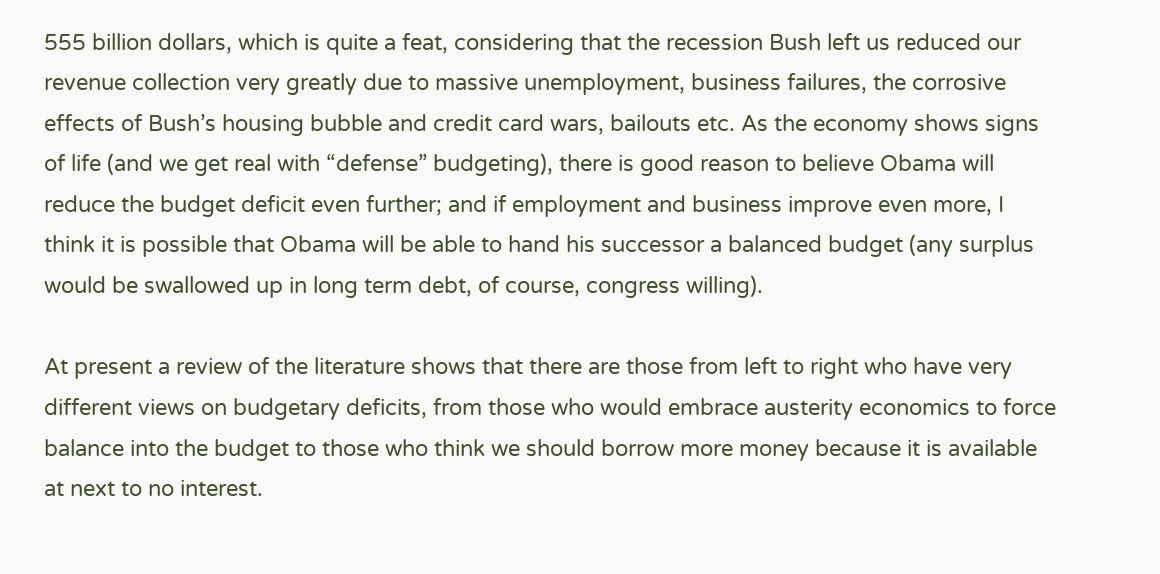555 billion dollars, which is quite a feat, considering that the recession Bush left us reduced our revenue collection very greatly due to massive unemployment, business failures, the corrosive effects of Bush’s housing bubble and credit card wars, bailouts etc. As the economy shows signs of life (and we get real with “defense” budgeting), there is good reason to believe Obama will reduce the budget deficit even further; and if employment and business improve even more, I think it is possible that Obama will be able to hand his successor a balanced budget (any surplus would be swallowed up in long term debt, of course, congress willing).

At present a review of the literature shows that there are those from left to right who have very different views on budgetary deficits, from those who would embrace austerity economics to force balance into the budget to those who think we should borrow more money because it is available at next to no interest.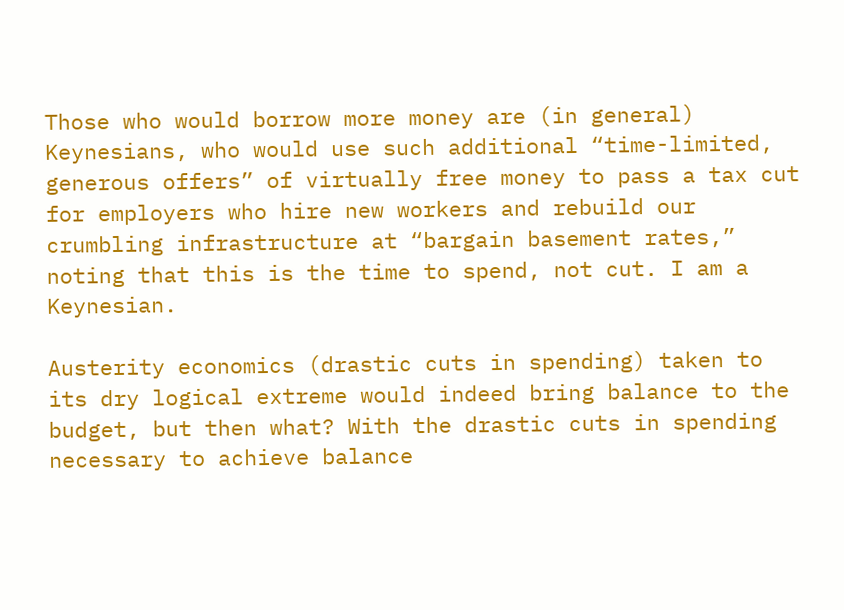Those who would borrow more money are (in general) Keynesians, who would use such additional “time-limited, generous offers” of virtually free money to pass a tax cut for employers who hire new workers and rebuild our crumbling infrastructure at “bargain basement rates,” noting that this is the time to spend, not cut. I am a Keynesian.

Austerity economics (drastic cuts in spending) taken to its dry logical extreme would indeed bring balance to the budget, but then what? With the drastic cuts in spending necessary to achieve balance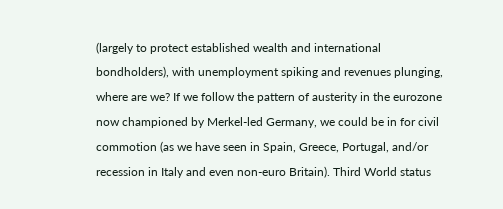(largely to protect established wealth and international bondholders), with unemployment spiking and revenues plunging, where are we? If we follow the pattern of austerity in the eurozone now championed by Merkel-led Germany, we could be in for civil commotion (as we have seen in Spain, Greece, Portugal, and/or recession in Italy and even non-euro Britain). Third World status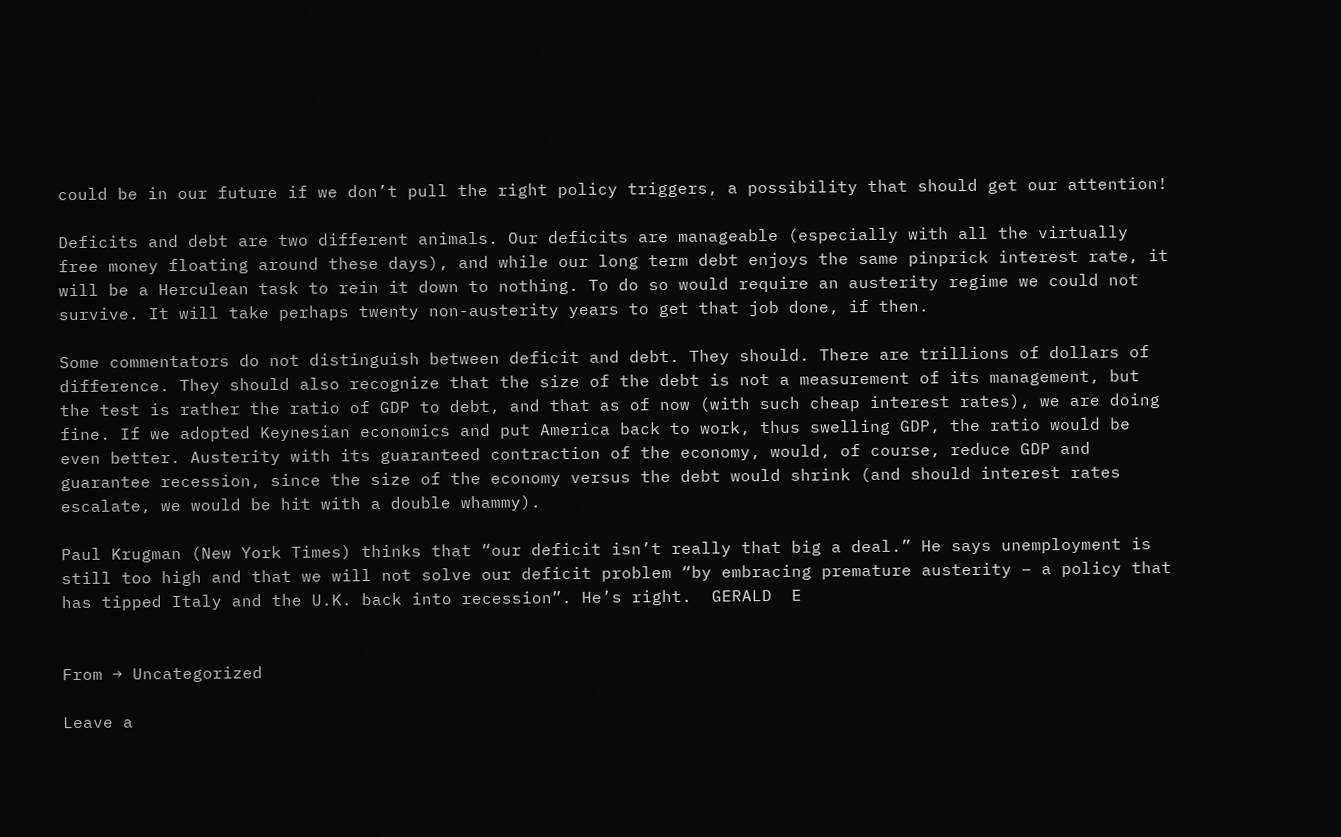could be in our future if we don’t pull the right policy triggers, a possibility that should get our attention!

Deficits and debt are two different animals. Our deficits are manageable (especially with all the virtually free money floating around these days), and while our long term debt enjoys the same pinprick interest rate, it will be a Herculean task to rein it down to nothing. To do so would require an austerity regime we could not survive. It will take perhaps twenty non-austerity years to get that job done, if then.

Some commentators do not distinguish between deficit and debt. They should. There are trillions of dollars of difference. They should also recognize that the size of the debt is not a measurement of its management, but the test is rather the ratio of GDP to debt, and that as of now (with such cheap interest rates), we are doing fine. If we adopted Keynesian economics and put America back to work, thus swelling GDP, the ratio would be even better. Austerity with its guaranteed contraction of the economy, would, of course, reduce GDP and guarantee recession, since the size of the economy versus the debt would shrink (and should interest rates escalate, we would be hit with a double whammy).

Paul Krugman (New York Times) thinks that “our deficit isn’t really that big a deal.” He says unemployment is still too high and that we will not solve our deficit problem “by embracing premature austerity – a policy that has tipped Italy and the U.K. back into recession”. He’s right.  GERALD  E


From → Uncategorized

Leave a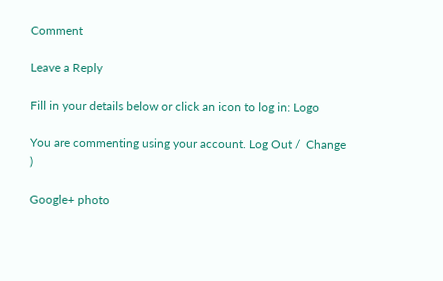Comment

Leave a Reply

Fill in your details below or click an icon to log in: Logo

You are commenting using your account. Log Out /  Change )

Google+ photo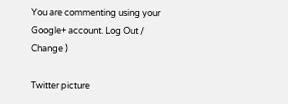You are commenting using your Google+ account. Log Out /  Change )

Twitter picture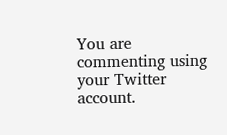You are commenting using your Twitter account.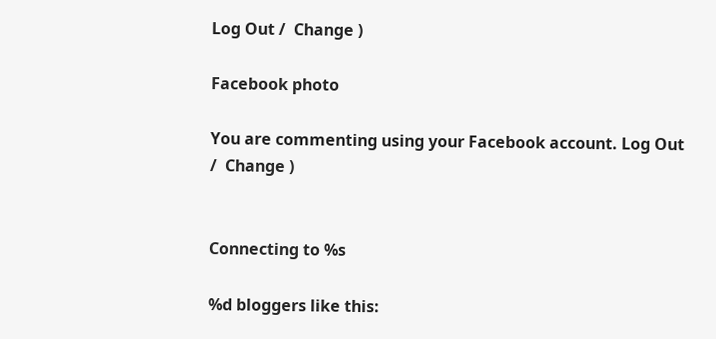Log Out /  Change )

Facebook photo

You are commenting using your Facebook account. Log Out /  Change )


Connecting to %s

%d bloggers like this: